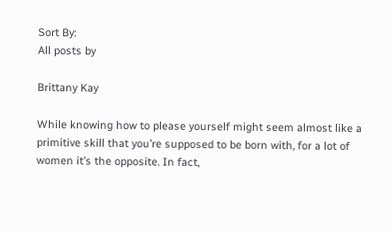Sort By:
All posts by

Brittany Kay

While knowing how to please yourself might seem almost like a primitive skill that you’re supposed to be born with, for a lot of women it’s the opposite. In fact,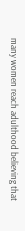many women reach adulthood believing that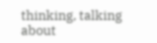thinking, talking about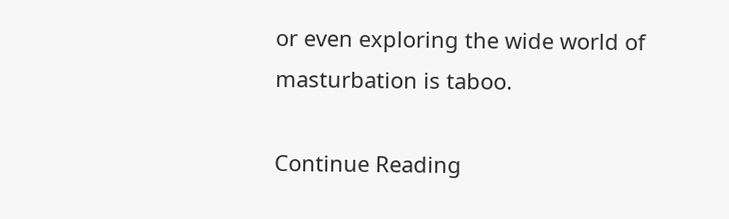or even exploring the wide world of masturbation is taboo.

Continue Reading